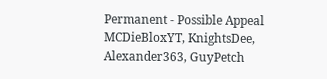Permanent - Possible Appeal MCDieBloxYT, KnightsDee, Alexander363, GuyPetch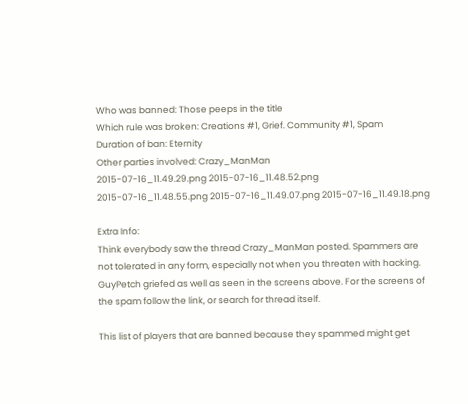Who was banned: Those peeps in the title
Which rule was broken: Creations #1, Grief. Community #1, Spam
Duration of ban: Eternity
Other parties involved: Crazy_ManMan
2015-07-16_11.49.29.png 2015-07-16_11.48.52.png 2015-07-16_11.48.55.png 2015-07-16_11.49.07.png 2015-07-16_11.49.18.png

Extra Info:
Think everybody saw the thread Crazy_ManMan posted. Spammers are not tolerated in any form, especially not when you threaten with hacking. GuyPetch griefed as well as seen in the screens above. For the screens of the spam follow the link, or search for thread itself.

This list of players that are banned because they spammed might get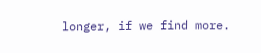longer, if we find more.